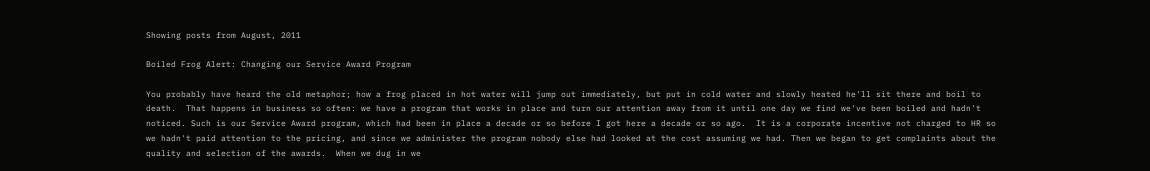Showing posts from August, 2011

Boiled Frog Alert: Changing our Service Award Program

You probably have heard the old metaphor; how a frog placed in hot water will jump out immediately, but put in cold water and slowly heated he'll sit there and boil to death.  That happens in business so often: we have a program that works in place and turn our attention away from it until one day we find we've been boiled and hadn't noticed. Such is our Service Award program, which had been in place a decade or so before I got here a decade or so ago.  It is a corporate incentive not charged to HR so we hadn't paid attention to the pricing, and since we administer the program nobody else had looked at the cost assuming we had. Then we began to get complaints about the quality and selection of the awards.  When we dug in we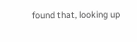found that, looking up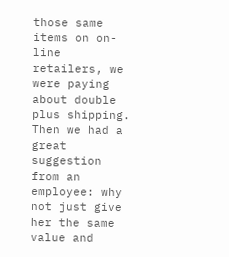those same items on on-line retailers, we were paying about double plus shipping.  Then we had a great suggestion from an employee: why not just give her the same value and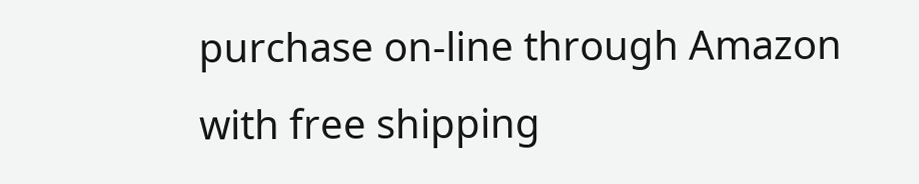purchase on-line through Amazon with free shipping